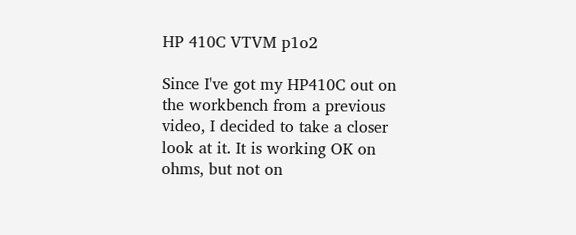HP 410C VTVM p1o2

Since I've got my HP410C out on the workbench from a previous video, I decided to take a closer look at it. It is working OK on ohms, but not on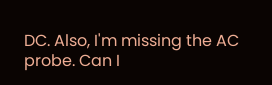DC. Also, I'm missing the AC probe. Can I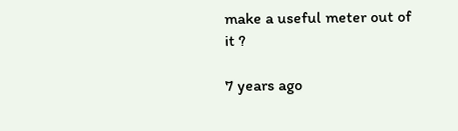make a useful meter out of it ?

7 years ago